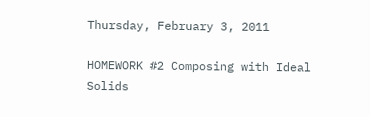Thursday, February 3, 2011

HOMEWORK #2 Composing with Ideal Solids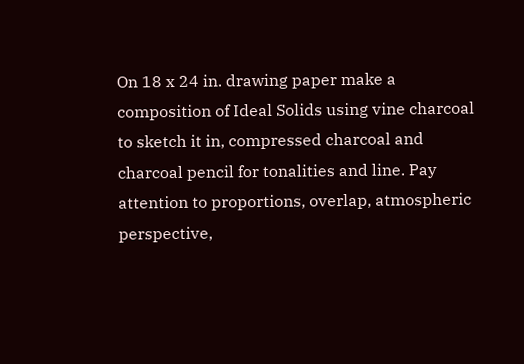On 18 x 24 in. drawing paper make a composition of Ideal Solids using vine charcoal to sketch it in, compressed charcoal and charcoal pencil for tonalities and line. Pay attention to proportions, overlap, atmospheric perspective,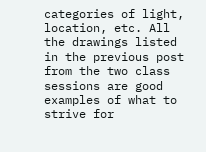categories of light, location, etc. All the drawings listed in the previous post from the two class sessions are good examples of what to strive for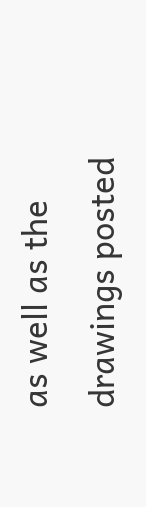as well as the drawings posted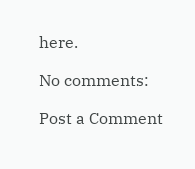here.

No comments:

Post a Comment